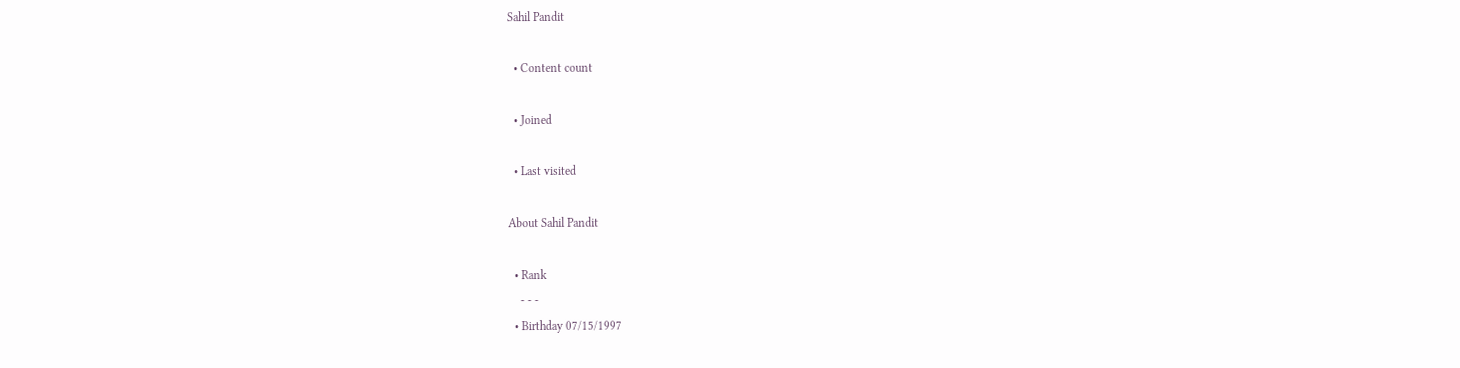Sahil Pandit

  • Content count

  • Joined

  • Last visited

About Sahil Pandit

  • Rank
    - - -
  • Birthday 07/15/1997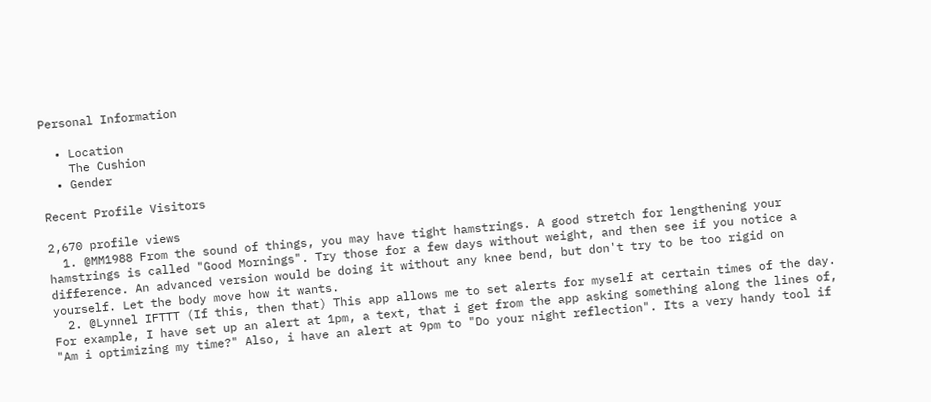Personal Information

  • Location
    The Cushion
  • Gender

Recent Profile Visitors

2,670 profile views
  1. @MM1988 From the sound of things, you may have tight hamstrings. A good stretch for lengthening your hamstrings is called "Good Mornings". Try those for a few days without weight, and then see if you notice a difference. An advanced version would be doing it without any knee bend, but don't try to be too rigid on yourself. Let the body move how it wants.
  2. @Lynnel IFTTT (If this, then that) This app allows me to set alerts for myself at certain times of the day. For example, I have set up an alert at 1pm, a text, that i get from the app asking something along the lines of, "Am i optimizing my time?" Also, i have an alert at 9pm to "Do your night reflection". Its a very handy tool if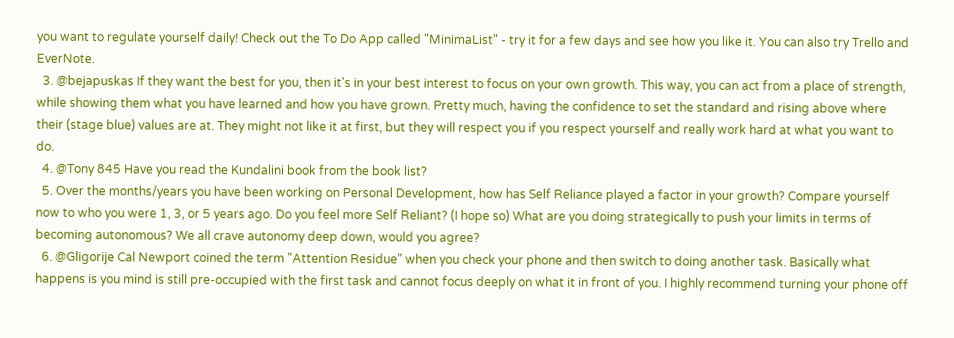you want to regulate yourself daily! Check out the To Do App called "MinimaList" - try it for a few days and see how you like it. You can also try Trello and EverNote.
  3. @bejapuskas If they want the best for you, then it's in your best interest to focus on your own growth. This way, you can act from a place of strength, while showing them what you have learned and how you have grown. Pretty much, having the confidence to set the standard and rising above where their (stage blue) values are at. They might not like it at first, but they will respect you if you respect yourself and really work hard at what you want to do.
  4. @Tony 845 Have you read the Kundalini book from the book list?
  5. Over the months/years you have been working on Personal Development, how has Self Reliance played a factor in your growth? Compare yourself now to who you were 1, 3, or 5 years ago. Do you feel more Self Reliant? (I hope so) What are you doing strategically to push your limits in terms of becoming autonomous? We all crave autonomy deep down, would you agree?
  6. @Gligorije Cal Newport coined the term "Attention Residue" when you check your phone and then switch to doing another task. Basically what happens is you mind is still pre-occupied with the first task and cannot focus deeply on what it in front of you. I highly recommend turning your phone off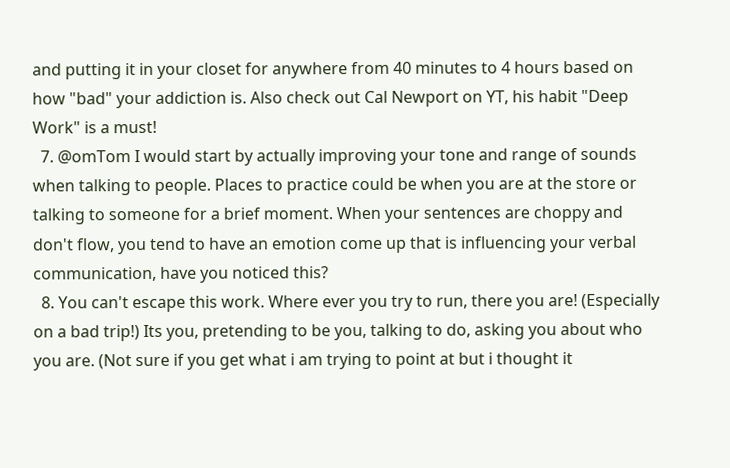and putting it in your closet for anywhere from 40 minutes to 4 hours based on how "bad" your addiction is. Also check out Cal Newport on YT, his habit "Deep Work" is a must!
  7. @omTom I would start by actually improving your tone and range of sounds when talking to people. Places to practice could be when you are at the store or talking to someone for a brief moment. When your sentences are choppy and don't flow, you tend to have an emotion come up that is influencing your verbal communication, have you noticed this?
  8. You can't escape this work. Where ever you try to run, there you are! (Especially on a bad trip!) Its you, pretending to be you, talking to do, asking you about who you are. (Not sure if you get what i am trying to point at but i thought it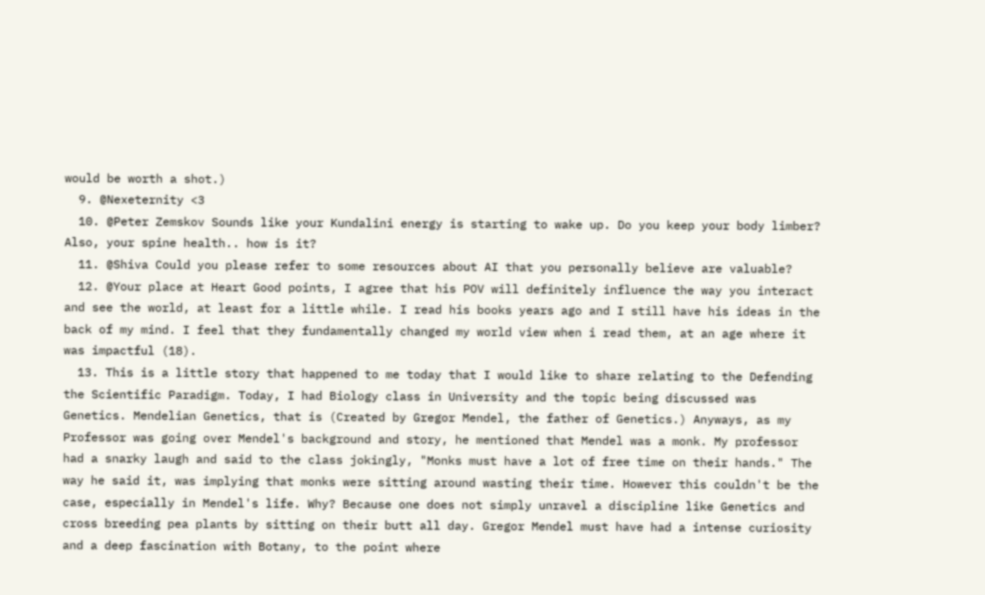would be worth a shot.)
  9. @Nexeternity <3
  10. @Peter Zemskov Sounds like your Kundalini energy is starting to wake up. Do you keep your body limber? Also, your spine health.. how is it?
  11. @Shiva Could you please refer to some resources about AI that you personally believe are valuable?
  12. @Your place at Heart Good points, I agree that his POV will definitely influence the way you interact and see the world, at least for a little while. I read his books years ago and I still have his ideas in the back of my mind. I feel that they fundamentally changed my world view when i read them, at an age where it was impactful (18).
  13. This is a little story that happened to me today that I would like to share relating to the Defending the Scientific Paradigm. Today, I had Biology class in University and the topic being discussed was Genetics. Mendelian Genetics, that is (Created by Gregor Mendel, the father of Genetics.) Anyways, as my Professor was going over Mendel's background and story, he mentioned that Mendel was a monk. My professor had a snarky laugh and said to the class jokingly, "Monks must have a lot of free time on their hands." The way he said it, was implying that monks were sitting around wasting their time. However this couldn't be the case, especially in Mendel's life. Why? Because one does not simply unravel a discipline like Genetics and cross breeding pea plants by sitting on their butt all day. Gregor Mendel must have had a intense curiosity and a deep fascination with Botany, to the point where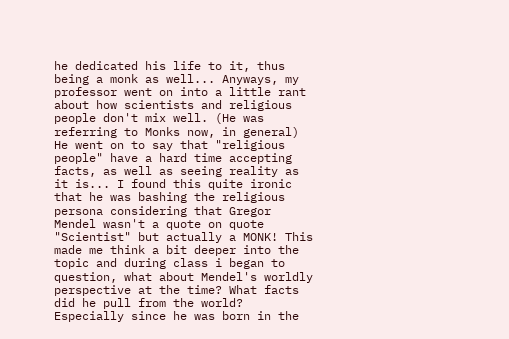he dedicated his life to it, thus being a monk as well... Anyways, my professor went on into a little rant about how scientists and religious people don't mix well. (He was referring to Monks now, in general) He went on to say that "religious people" have a hard time accepting facts, as well as seeing reality as it is... I found this quite ironic that he was bashing the religious persona considering that Gregor Mendel wasn't a quote on quote "Scientist" but actually a MONK! This made me think a bit deeper into the topic and during class i began to question, what about Mendel's worldly perspective at the time? What facts did he pull from the world? Especially since he was born in the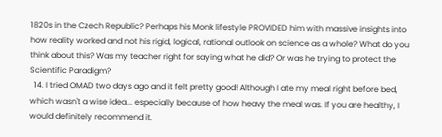1820s in the Czech Republic? Perhaps his Monk lifestyle PROVIDED him with massive insights into how reality worked and not his rigid, logical, rational outlook on science as a whole? What do you think about this? Was my teacher right for saying what he did? Or was he trying to protect the Scientific Paradigm?
  14. I tried OMAD two days ago and it felt pretty good! Although I ate my meal right before bed, which wasn't a wise idea... especially because of how heavy the meal was. If you are healthy, I would definitely recommend it.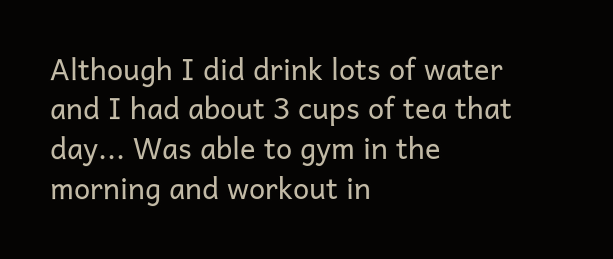Although I did drink lots of water and I had about 3 cups of tea that day... Was able to gym in the morning and workout in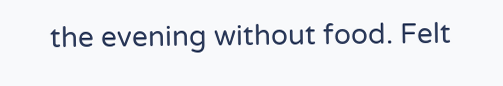the evening without food. Felt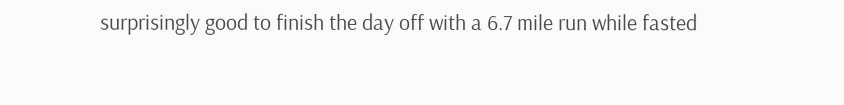surprisingly good to finish the day off with a 6.7 mile run while fasted